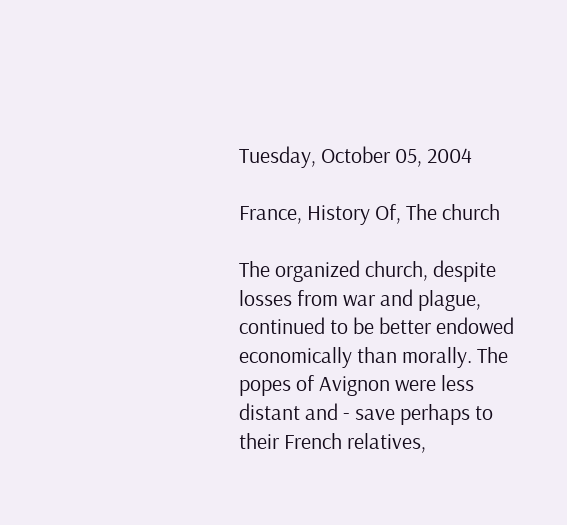Tuesday, October 05, 2004

France, History Of, The church

The organized church, despite losses from war and plague, continued to be better endowed economically than morally. The popes of Avignon were less distant and - save perhaps to their French relatives,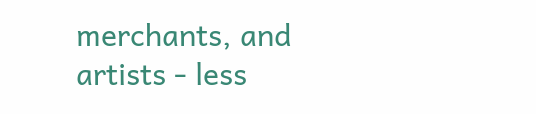merchants, and artists - less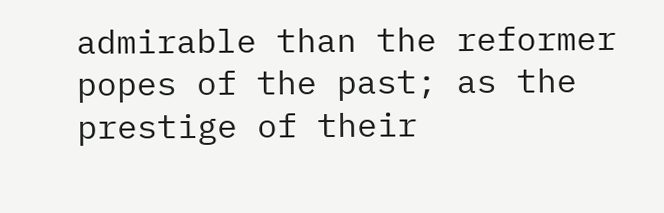admirable than the reformer popes of the past; as the prestige of their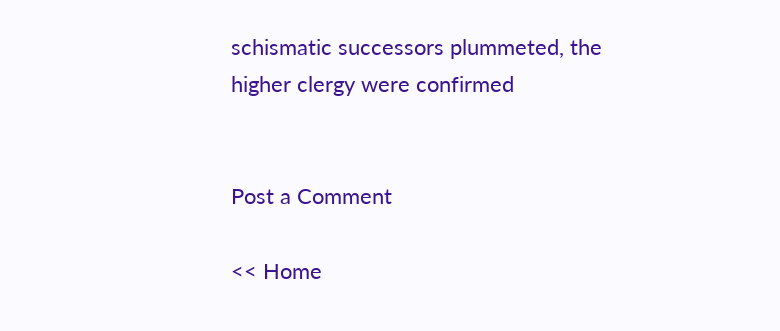schismatic successors plummeted, the higher clergy were confirmed


Post a Comment

<< Home